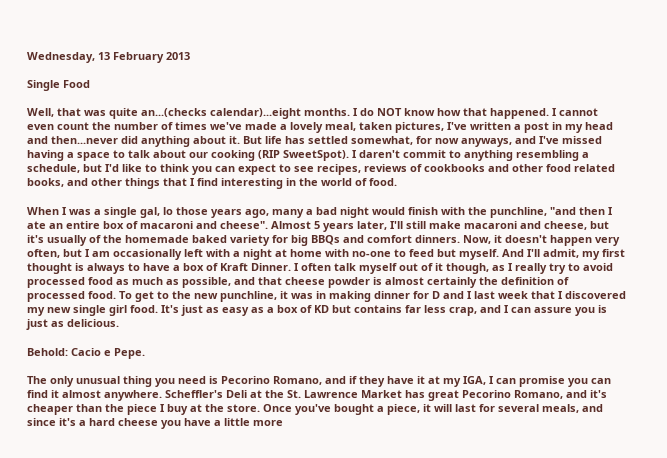Wednesday, 13 February 2013

Single Food

Well, that was quite an...(checks calendar)...eight months. I do NOT know how that happened. I cannot even count the number of times we've made a lovely meal, taken pictures, I've written a post in my head and then...never did anything about it. But life has settled somewhat, for now anyways, and I've missed having a space to talk about our cooking (RIP SweetSpot). I daren't commit to anything resembling a schedule, but I'd like to think you can expect to see recipes, reviews of cookbooks and other food related books, and other things that I find interesting in the world of food.

When I was a single gal, lo those years ago, many a bad night would finish with the punchline, "and then I ate an entire box of macaroni and cheese". Almost 5 years later, I'll still make macaroni and cheese, but it's usually of the homemade baked variety for big BBQs and comfort dinners. Now, it doesn't happen very often, but I am occasionally left with a night at home with no-one to feed but myself. And I'll admit, my first thought is always to have a box of Kraft Dinner. I often talk myself out of it though, as I really try to avoid processed food as much as possible, and that cheese powder is almost certainly the definition of processed food. To get to the new punchline, it was in making dinner for D and I last week that I discovered my new single girl food. It's just as easy as a box of KD but contains far less crap, and I can assure you is just as delicious.

Behold: Cacio e Pepe.

The only unusual thing you need is Pecorino Romano, and if they have it at my IGA, I can promise you can find it almost anywhere. Scheffler's Deli at the St. Lawrence Market has great Pecorino Romano, and it's cheaper than the piece I buy at the store. Once you've bought a piece, it will last for several meals, and since it's a hard cheese you have a little more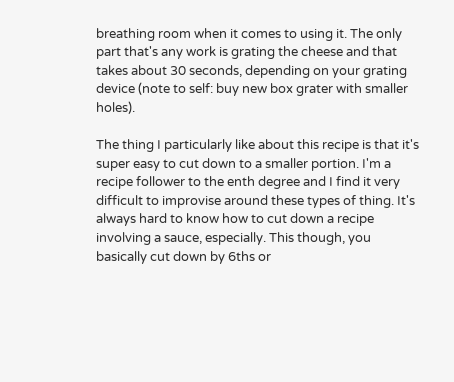breathing room when it comes to using it. The only part that's any work is grating the cheese and that takes about 30 seconds, depending on your grating device (note to self: buy new box grater with smaller holes).

The thing I particularly like about this recipe is that it's super easy to cut down to a smaller portion. I'm a recipe follower to the enth degree and I find it very difficult to improvise around these types of thing. It's always hard to know how to cut down a recipe involving a sauce, especially. This though, you basically cut down by 6ths or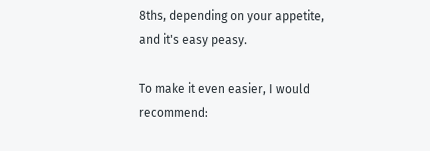8ths, depending on your appetite, and it's easy peasy.

To make it even easier, I would recommend: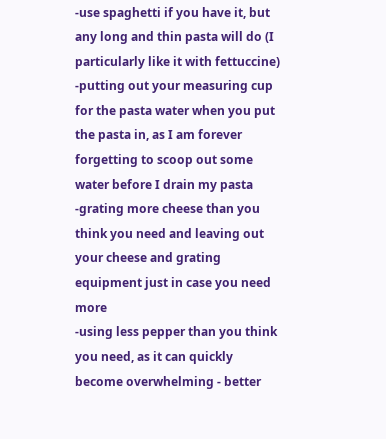-use spaghetti if you have it, but any long and thin pasta will do (I particularly like it with fettuccine)
-putting out your measuring cup for the pasta water when you put the pasta in, as I am forever forgetting to scoop out some water before I drain my pasta
-grating more cheese than you think you need and leaving out your cheese and grating equipment just in case you need more
-using less pepper than you think you need, as it can quickly become overwhelming - better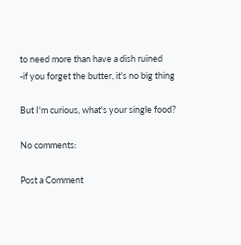to need more than have a dish ruined
-if you forget the butter, it's no big thing

But I'm curious, what's your single food?

No comments:

Post a Comment